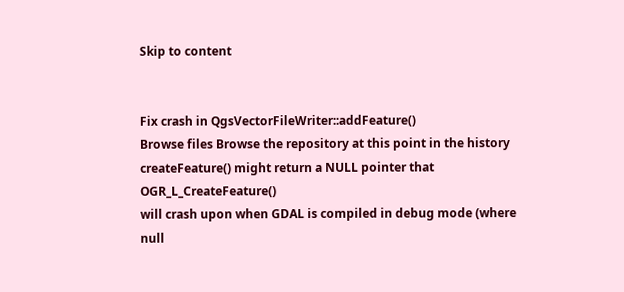Skip to content


Fix crash in QgsVectorFileWriter::addFeature()
Browse files Browse the repository at this point in the history
createFeature() might return a NULL pointer that OGR_L_CreateFeature()
will crash upon when GDAL is compiled in debug mode (where null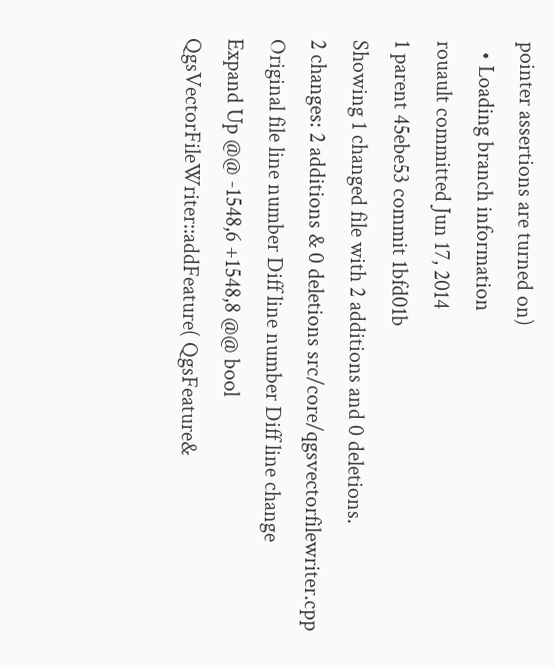pointer assertions are turned on)
  • Loading branch information
rouault committed Jun 17, 2014
1 parent 45ebe53 commit 1bfd01b
Showing 1 changed file with 2 additions and 0 deletions.
2 changes: 2 additions & 0 deletions src/core/qgsvectorfilewriter.cpp
Original file line number Diff line number Diff line change
Expand Up @@ -1548,6 +1548,8 @@ bool QgsVectorFileWriter::addFeature( QgsFeature&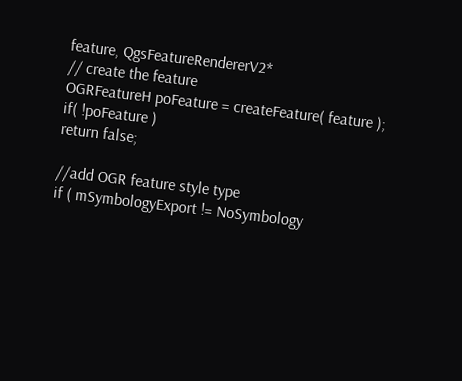feature, QgsFeatureRendererV2*
// create the feature
OGRFeatureH poFeature = createFeature( feature );
if( !poFeature )
return false;

//add OGR feature style type
if ( mSymbologyExport != NoSymbology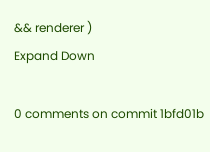&& renderer )
Expand Down

0 comments on commit 1bfd01b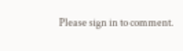Please sign in to comment.